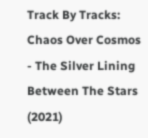Track By Tracks: Chaos Over Cosmos - The Silver Lining Between The Stars (2021)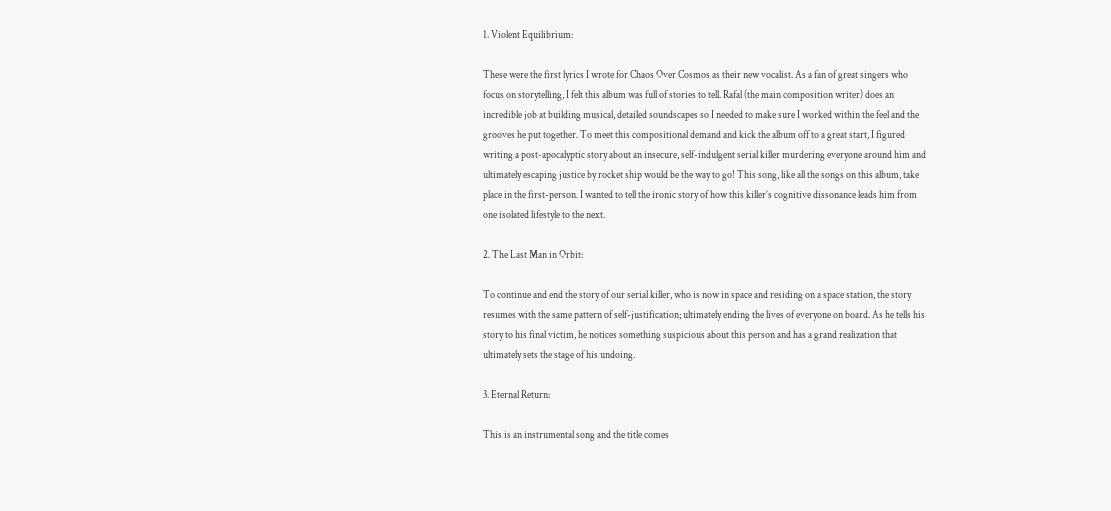1. Violent Equilibrium:

These were the first lyrics I wrote for Chaos Over Cosmos as their new vocalist. As a fan of great singers who focus on storytelling, I felt this album was full of stories to tell. Rafal (the main composition writer) does an incredible job at building musical, detailed soundscapes so I needed to make sure I worked within the feel and the grooves he put together. To meet this compositional demand and kick the album off to a great start, I figured writing a post-apocalyptic story about an insecure, self-indulgent serial killer murdering everyone around him and ultimately escaping justice by rocket ship would be the way to go! This song, like all the songs on this album, take place in the first-person. I wanted to tell the ironic story of how this killer’s cognitive dissonance leads him from one isolated lifestyle to the next.

2. The Last Man in Orbit:

To continue and end the story of our serial killer, who is now in space and residing on a space station, the story resumes with the same pattern of self-justification; ultimately ending the lives of everyone on board. As he tells his story to his final victim, he notices something suspicious about this person and has a grand realization that ultimately sets the stage of his undoing.

3. Eternal Return:

This is an instrumental song and the title comes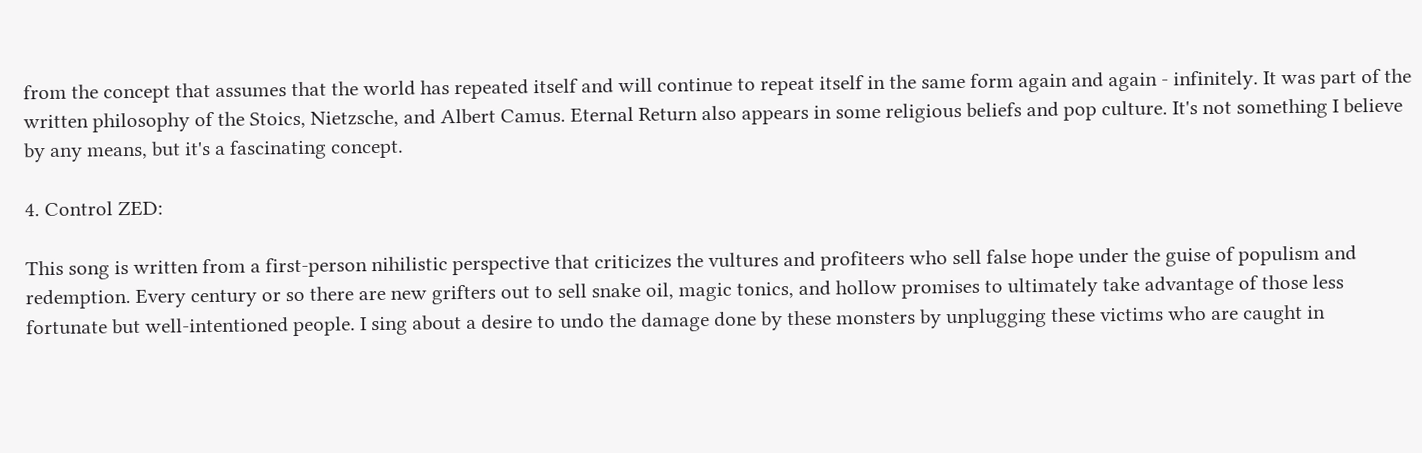from the concept that assumes that the world has repeated itself and will continue to repeat itself in the same form again and again - infinitely. It was part of the written philosophy of the Stoics, Nietzsche, and Albert Camus. Eternal Return also appears in some religious beliefs and pop culture. It's not something I believe by any means, but it's a fascinating concept.

4. Control ZED:

This song is written from a first-person nihilistic perspective that criticizes the vultures and profiteers who sell false hope under the guise of populism and redemption. Every century or so there are new grifters out to sell snake oil, magic tonics, and hollow promises to ultimately take advantage of those less fortunate but well-intentioned people. I sing about a desire to undo the damage done by these monsters by unplugging these victims who are caught in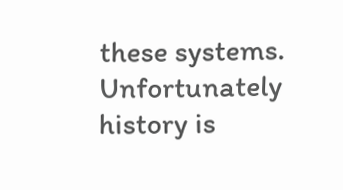these systems. Unfortunately history is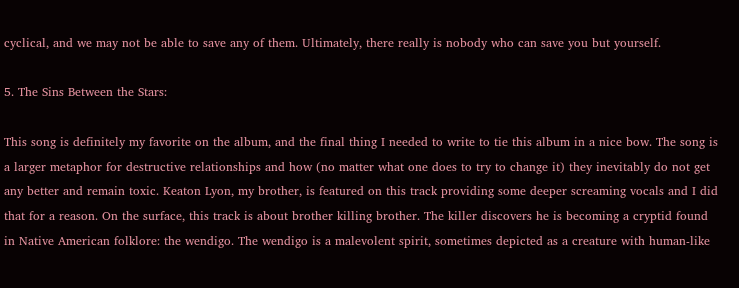cyclical, and we may not be able to save any of them. Ultimately, there really is nobody who can save you but yourself.

5. The Sins Between the Stars:

This song is definitely my favorite on the album, and the final thing I needed to write to tie this album in a nice bow. The song is a larger metaphor for destructive relationships and how (no matter what one does to try to change it) they inevitably do not get any better and remain toxic. Keaton Lyon, my brother, is featured on this track providing some deeper screaming vocals and I did that for a reason. On the surface, this track is about brother killing brother. The killer discovers he is becoming a cryptid found in Native American folklore: the wendigo. The wendigo is a malevolent spirit, sometimes depicted as a creature with human-like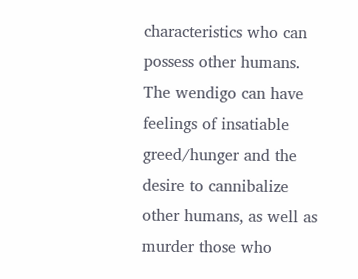characteristics who can possess other humans. The wendigo can have feelings of insatiable greed/hunger and the desire to cannibalize other humans, as well as murder those who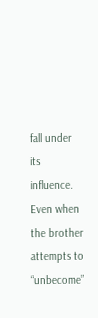fall under its influence. Even when the brother attempts to “unbecome”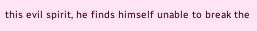this evil spirit, he finds himself unable to break the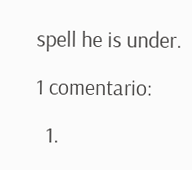spell he is under.

1 comentario:

  1.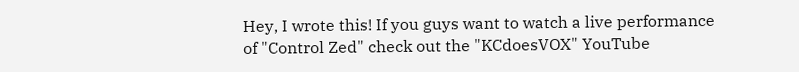Hey, I wrote this! If you guys want to watch a live performance of "Control Zed" check out the "KCdoesVOX" YouTube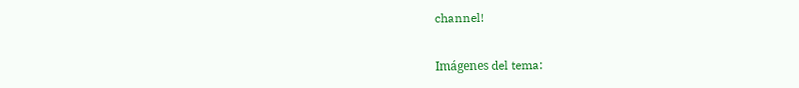channel!


Imágenes del tema: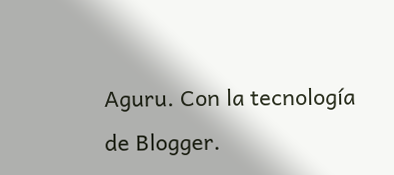Aguru. Con la tecnología de Blogger.